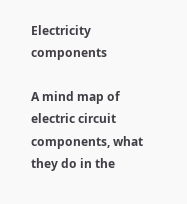Electricity components

A mind map of electric circuit components, what they do in the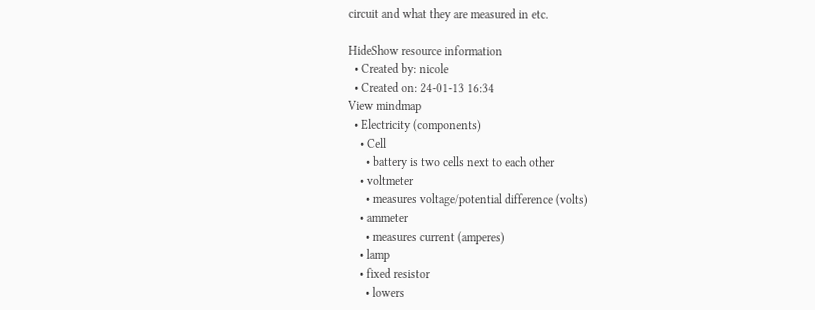circuit and what they are measured in etc.

HideShow resource information
  • Created by: nicole
  • Created on: 24-01-13 16:34
View mindmap
  • Electricity (components)
    • Cell
      • battery is two cells next to each other
    • voltmeter
      • measures voltage/potential difference (volts)
    • ammeter
      • measures current (amperes)
    • lamp
    • fixed resistor
      • lowers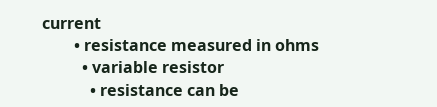current
        • resistance measured in ohms
          • variable resistor
            • resistance can be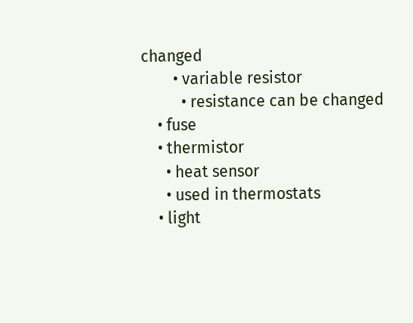changed
        • variable resistor
          • resistance can be changed
    • fuse
    • thermistor
      • heat sensor
      • used in thermostats
    • light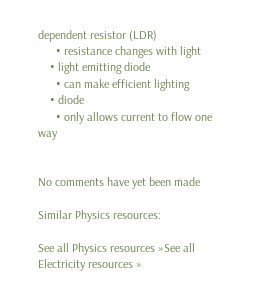dependent resistor (LDR)
      • resistance changes with light
    • light emitting diode
      • can make efficient lighting
    • diode
      • only allows current to flow one way


No comments have yet been made

Similar Physics resources:

See all Physics resources »See all Electricity resources »